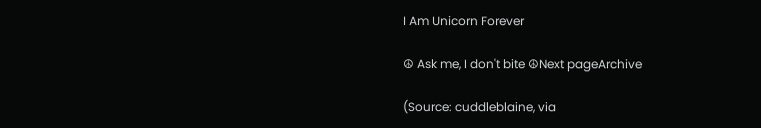I Am Unicorn Forever

☮ Ask me, I don't bite ☮Next pageArchive

(Source: cuddleblaine, via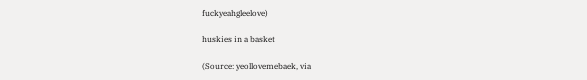fuckyeahgleelove)

huskies in a basket

(Source: yeollovemebaek, via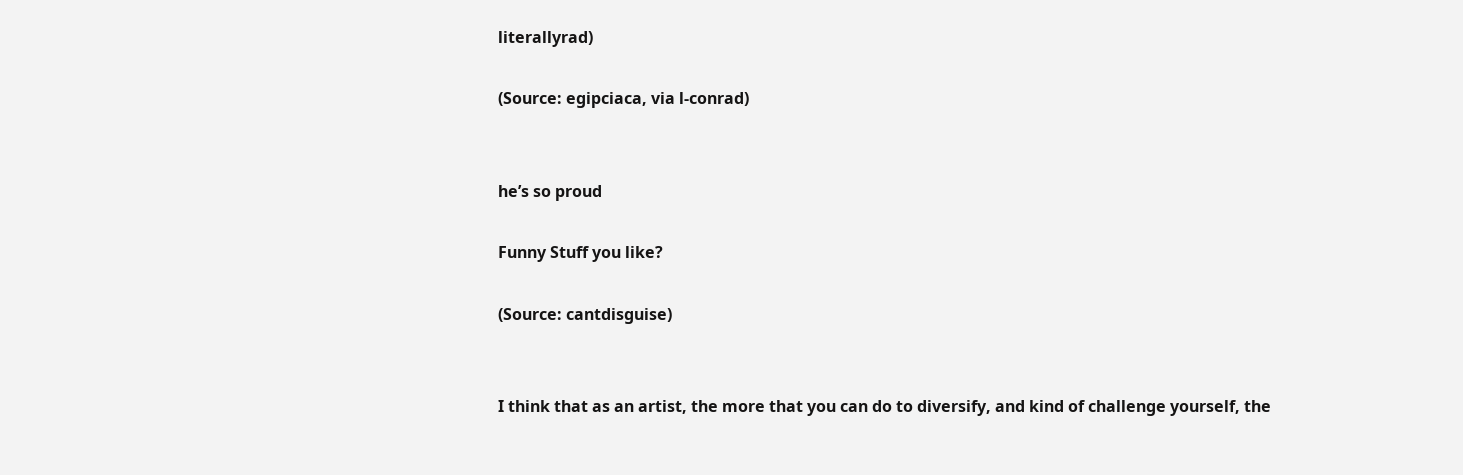literallyrad)

(Source: egipciaca, via l-conrad)


he’s so proud

Funny Stuff you like?

(Source: cantdisguise)


I think that as an artist, the more that you can do to diversify, and kind of challenge yourself, the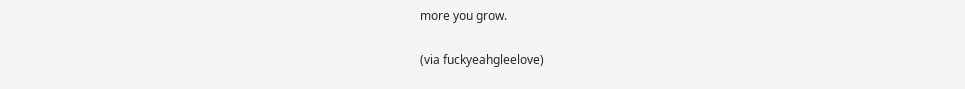more you grow.

(via fuckyeahgleelove)